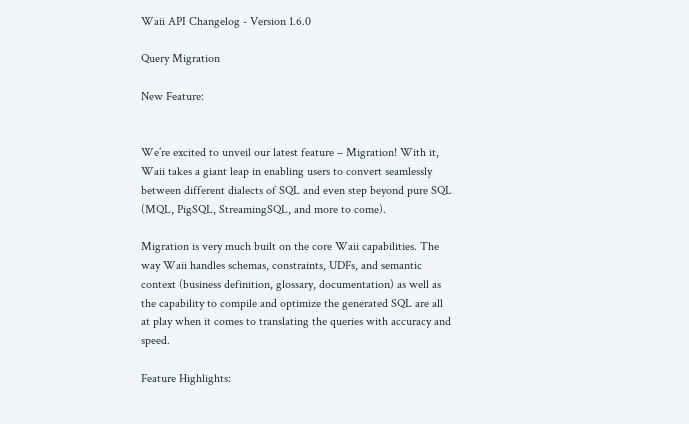Waii API Changelog - Version 1.6.0

Query Migration

New Feature:


We’re excited to unveil our latest feature – Migration! With it, Waii takes a giant leap in enabling users to convert seamlessly between different dialects of SQL and even step beyond pure SQL (MQL, PigSQL, StreamingSQL, and more to come).

Migration is very much built on the core Waii capabilities. The way Waii handles schemas, constraints, UDFs, and semantic context (business definition, glossary, documentation) as well as the capability to compile and optimize the generated SQL are all at play when it comes to translating the queries with accuracy and speed.

Feature Highlights: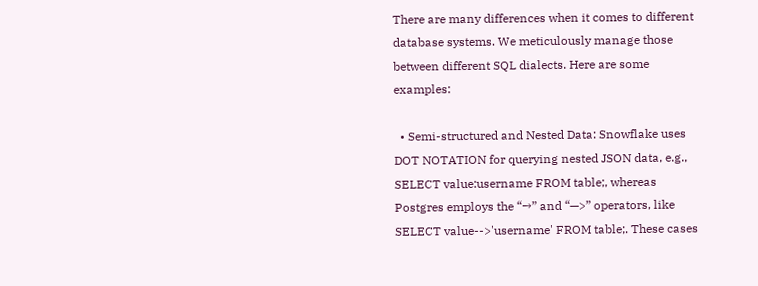There are many differences when it comes to different database systems. We meticulously manage those between different SQL dialects. Here are some examples:

  • Semi-structured and Nested Data: Snowflake uses DOT NOTATION for querying nested JSON data, e.g., SELECT value:username FROM table;, whereas Postgres employs the “→” and “—>” operators, like SELECT value-->'username' FROM table;. These cases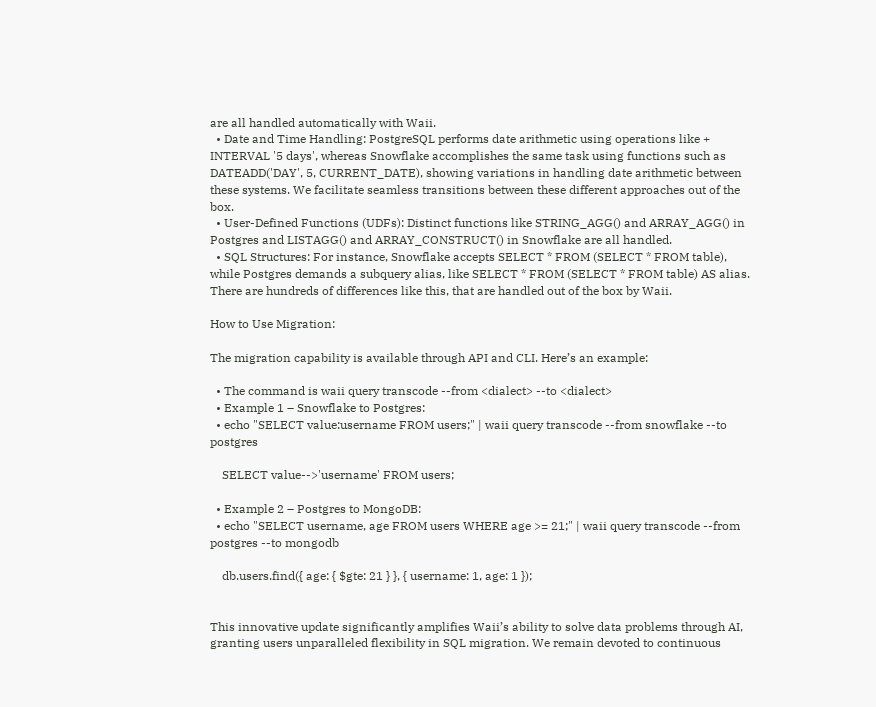are all handled automatically with Waii.
  • Date and Time Handling: PostgreSQL performs date arithmetic using operations like + INTERVAL '5 days', whereas Snowflake accomplishes the same task using functions such as DATEADD('DAY', 5, CURRENT_DATE), showing variations in handling date arithmetic between these systems. We facilitate seamless transitions between these different approaches out of the box.
  • User-Defined Functions (UDFs): Distinct functions like STRING_AGG() and ARRAY_AGG() in Postgres and LISTAGG() and ARRAY_CONSTRUCT() in Snowflake are all handled.
  • SQL Structures: For instance, Snowflake accepts SELECT * FROM (SELECT * FROM table), while Postgres demands a subquery alias, like SELECT * FROM (SELECT * FROM table) AS alias. There are hundreds of differences like this, that are handled out of the box by Waii.

How to Use Migration:

The migration capability is available through API and CLI. Here’s an example:

  • The command is waii query transcode --from <dialect> --to <dialect>
  • Example 1 – Snowflake to Postgres:
  • echo "SELECT value:username FROM users;" | waii query transcode --from snowflake --to postgres

    SELECT value-->'username' FROM users;

  • Example 2 – Postgres to MongoDB:
  • echo "SELECT username, age FROM users WHERE age >= 21;" | waii query transcode --from postgres --to mongodb

    db.users.find({ age: { $gte: 21 } }, { username: 1, age: 1 });


This innovative update significantly amplifies Waii’s ability to solve data problems through AI, granting users unparalleled flexibility in SQL migration. We remain devoted to continuous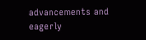advancements and eagerly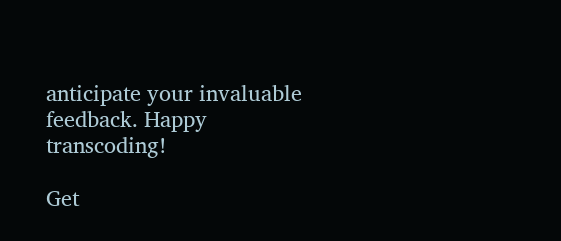anticipate your invaluable feedback. Happy transcoding!

Get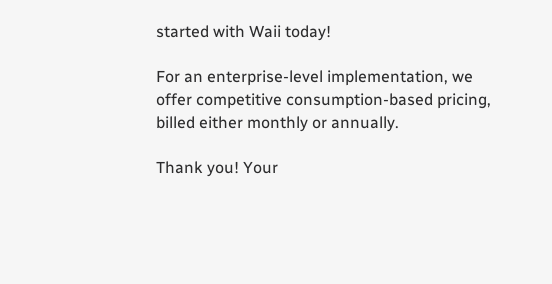started with Waii today!

For an enterprise-level implementation, we offer competitive consumption-based pricing, billed either monthly or annually.

Thank you! Your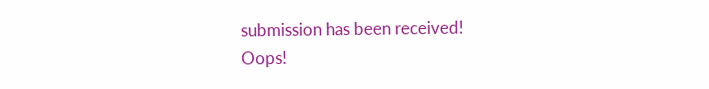submission has been received!
Oops!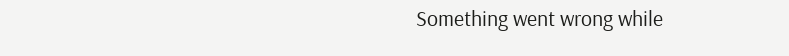Something went wrong while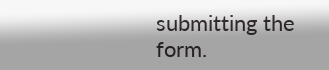submitting the form.